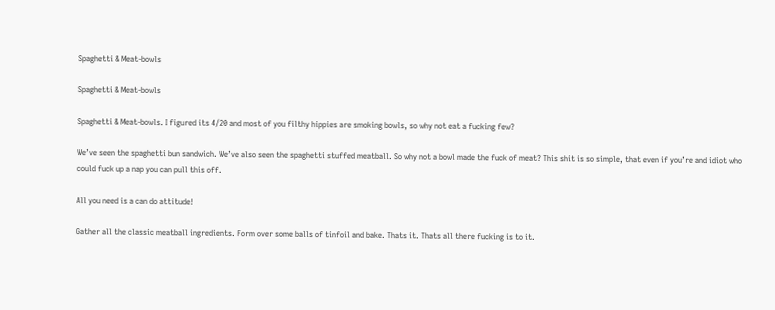Spaghetti & Meat-bowls

Spaghetti & Meat-bowls

Spaghetti & Meat-bowls. I figured its 4/20 and most of you filthy hippies are smoking bowls, so why not eat a fucking few?

We’ve seen the spaghetti bun sandwich. We’ve also seen the spaghetti stuffed meatball. So why not a bowl made the fuck of meat? This shit is so simple, that even if you’re and idiot who could fuck up a nap you can pull this off.

All you need is a can do attitude!

Gather all the classic meatball ingredients. Form over some balls of tinfoil and bake. Thats it. Thats all there fucking is to it.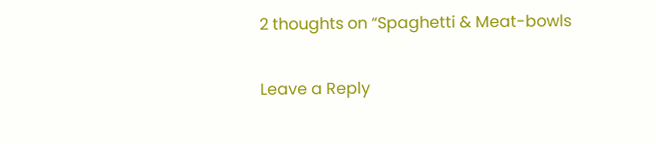2 thoughts on “Spaghetti & Meat-bowls

Leave a Reply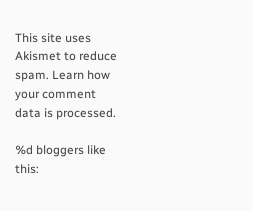This site uses Akismet to reduce spam. Learn how your comment data is processed.

%d bloggers like this: